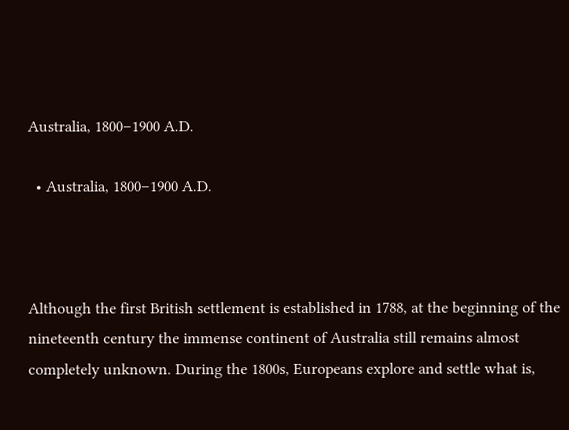Australia, 1800–1900 A.D.

  • Australia, 1800–1900 A.D.



Although the first British settlement is established in 1788, at the beginning of the nineteenth century the immense continent of Australia still remains almost completely unknown. During the 1800s, Europeans explore and settle what is,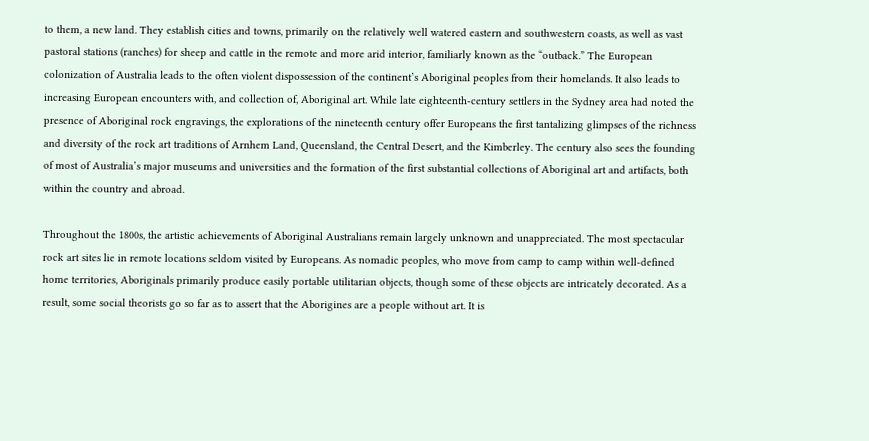to them, a new land. They establish cities and towns, primarily on the relatively well watered eastern and southwestern coasts, as well as vast pastoral stations (ranches) for sheep and cattle in the remote and more arid interior, familiarly known as the “outback.” The European colonization of Australia leads to the often violent dispossession of the continent’s Aboriginal peoples from their homelands. It also leads to increasing European encounters with, and collection of, Aboriginal art. While late eighteenth-century settlers in the Sydney area had noted the presence of Aboriginal rock engravings, the explorations of the nineteenth century offer Europeans the first tantalizing glimpses of the richness and diversity of the rock art traditions of Arnhem Land, Queensland, the Central Desert, and the Kimberley. The century also sees the founding of most of Australia’s major museums and universities and the formation of the first substantial collections of Aboriginal art and artifacts, both within the country and abroad.

Throughout the 1800s, the artistic achievements of Aboriginal Australians remain largely unknown and unappreciated. The most spectacular rock art sites lie in remote locations seldom visited by Europeans. As nomadic peoples, who move from camp to camp within well-defined home territories, Aboriginals primarily produce easily portable utilitarian objects, though some of these objects are intricately decorated. As a result, some social theorists go so far as to assert that the Aborigines are a people without art. It is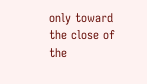only toward the close of the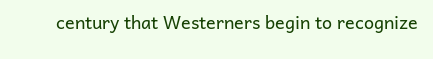century that Westerners begin to recognize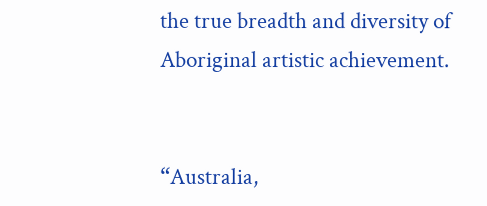the true breadth and diversity of Aboriginal artistic achievement.


“Australia,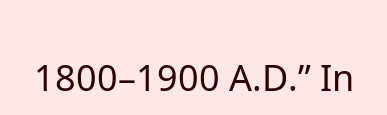1800–1900 A.D.” In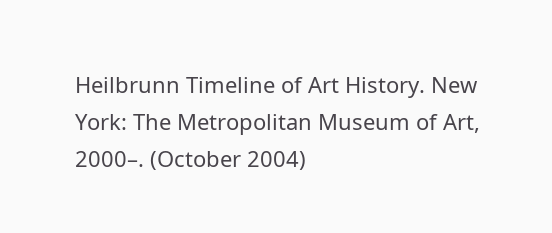Heilbrunn Timeline of Art History. New York: The Metropolitan Museum of Art, 2000–. (October 2004)